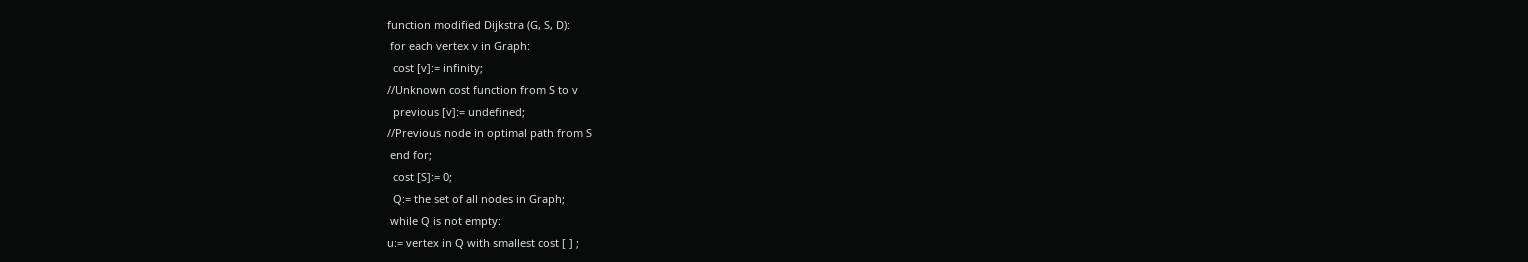function modified Dijkstra (G, S, D):
 for each vertex v in Graph:
  cost [v]:= infinity;
//Unknown cost function from S to v
  previous [v]:= undefined;
//Previous node in optimal path from S
 end for;
  cost [S]:= 0;
  Q:= the set of all nodes in Graph;
 while Q is not empty:
u:= vertex in Q with smallest cost [ ] ;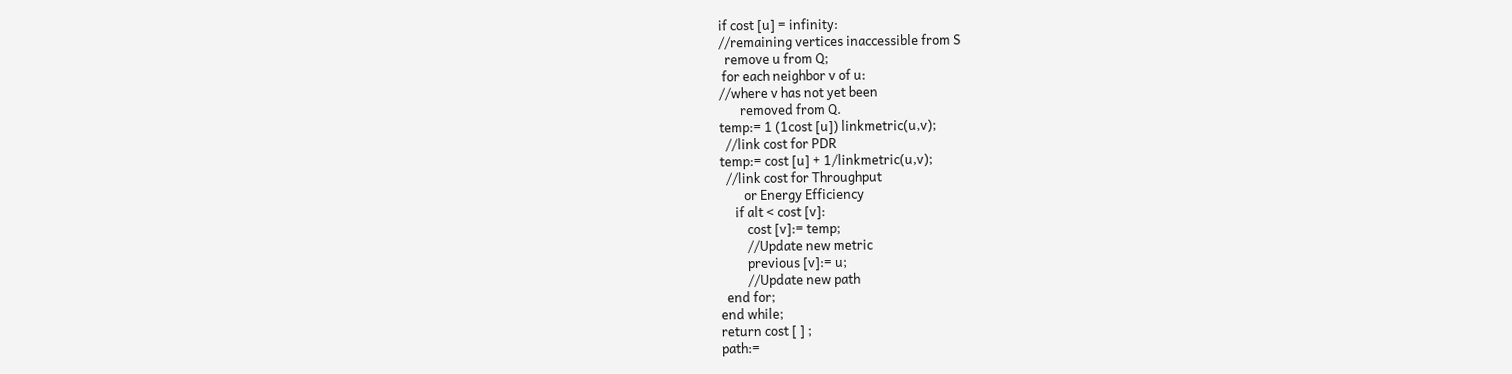if cost [u] = infinity:
//remaining vertices inaccessible from S
  remove u from Q;
 for each neighbor v of u:
//where v has not yet been
       removed from Q.
temp:= 1 (1cost [u]) linkmetric(u,v);
  //link cost for PDR
temp:= cost [u] + 1/linkmetric(u,v);
  //link cost for Throughput
        or Energy Efficiency
     if alt < cost [v]:
         cost [v]:= temp;
         //Update new metric
         previous [v]:= u;
         //Update new path
  end for;
end while;
return cost [ ] ;
path:=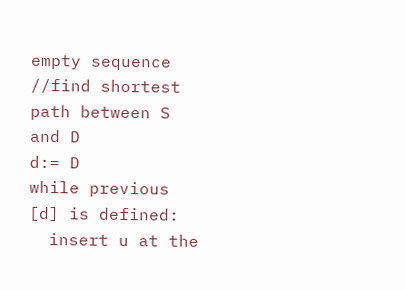empty sequence
//find shortest path between S and D
d:= D
while previous [d] is defined:
  insert u at the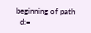beginning of path
  d:=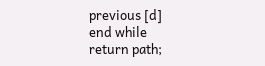previous [d]
end while
return path;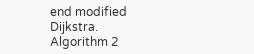end modified Dijkstra.
Algorithm 2